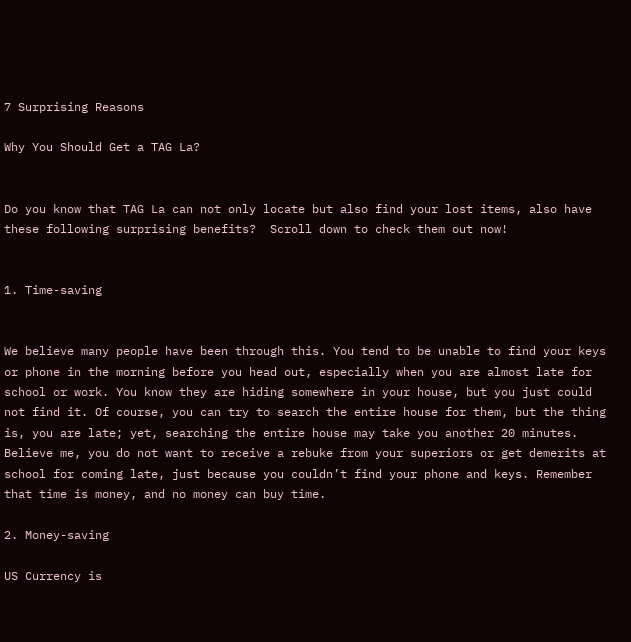7 Surprising Reasons

Why You Should Get a TAG La?


Do you know that TAG La can not only locate but also find your lost items, also have these following surprising benefits?  Scroll down to check them out now!


1. Time-saving


We believe many people have been through this. You tend to be unable to find your keys or phone in the morning before you head out, especially when you are almost late for school or work. You know they are hiding somewhere in your house, but you just could not find it. Of course, you can try to search the entire house for them, but the thing is, you are late; yet, searching the entire house may take you another 20 minutes. Believe me, you do not want to receive a rebuke from your superiors or get demerits at school for coming late, just because you couldn’t find your phone and keys. Remember that time is money, and no money can buy time.

2. Money-saving

US Currency is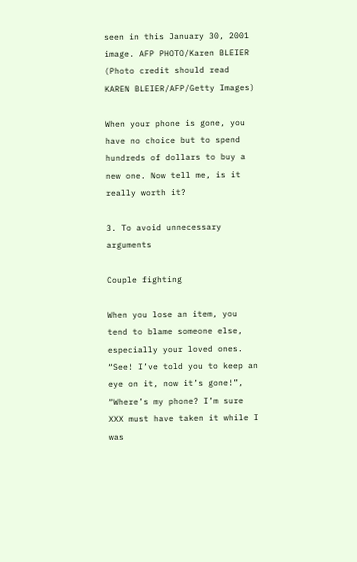seen in this January 30, 2001 image. AFP PHOTO/Karen BLEIER (Photo credit should read KAREN BLEIER/AFP/Getty Images)

When your phone is gone, you have no choice but to spend hundreds of dollars to buy a new one. Now tell me, is it really worth it?

3. To avoid unnecessary arguments

Couple fighting

When you lose an item, you tend to blame someone else, especially your loved ones. “See! I’ve told you to keep an eye on it, now it’s gone!”, “Where’s my phone? I’m sure XXX must have taken it while I was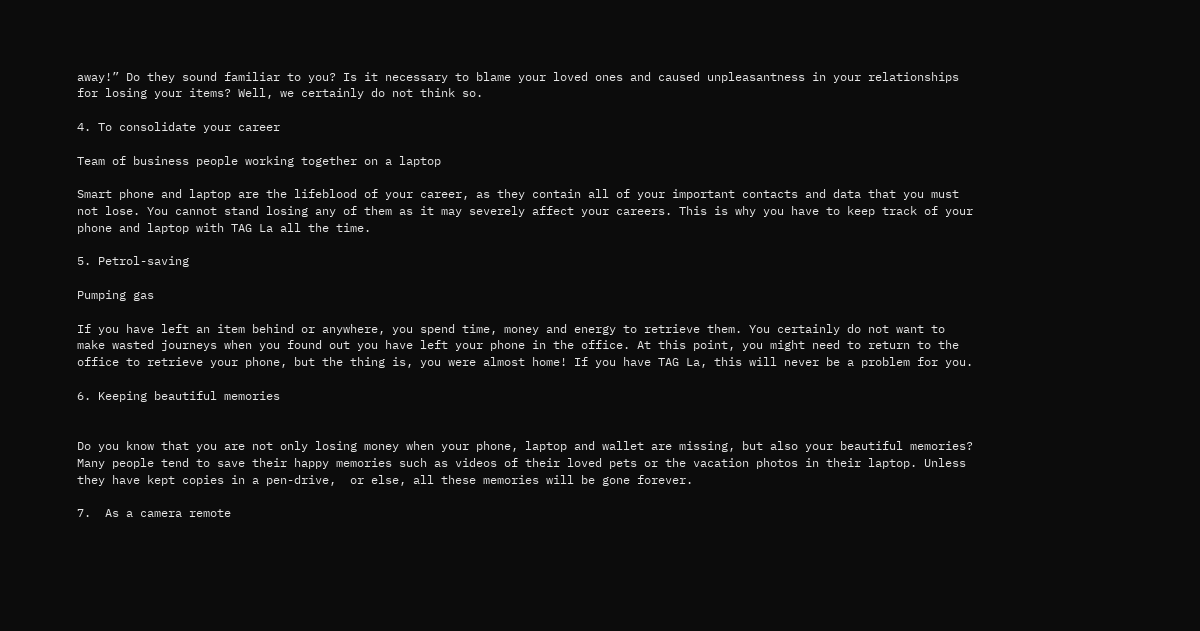away!” Do they sound familiar to you? Is it necessary to blame your loved ones and caused unpleasantness in your relationships for losing your items? Well, we certainly do not think so.

4. To consolidate your career

Team of business people working together on a laptop

Smart phone and laptop are the lifeblood of your career, as they contain all of your important contacts and data that you must not lose. You cannot stand losing any of them as it may severely affect your careers. This is why you have to keep track of your phone and laptop with TAG La all the time.

5. Petrol-saving

Pumping gas

If you have left an item behind or anywhere, you spend time, money and energy to retrieve them. You certainly do not want to make wasted journeys when you found out you have left your phone in the office. At this point, you might need to return to the office to retrieve your phone, but the thing is, you were almost home! If you have TAG La, this will never be a problem for you.

6. Keeping beautiful memories


Do you know that you are not only losing money when your phone, laptop and wallet are missing, but also your beautiful memories? Many people tend to save their happy memories such as videos of their loved pets or the vacation photos in their laptop. Unless they have kept copies in a pen-drive,  or else, all these memories will be gone forever.

7.  As a camera remote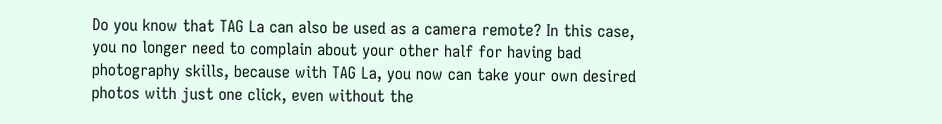Do you know that TAG La can also be used as a camera remote? In this case, you no longer need to complain about your other half for having bad photography skills, because with TAG La, you now can take your own desired photos with just one click, even without the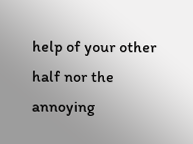help of your other half nor the annoying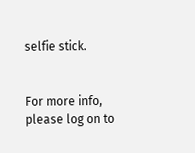selfie stick.


For more info, please log on to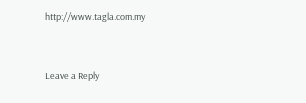http://www.tagla.com.my


Leave a Reply